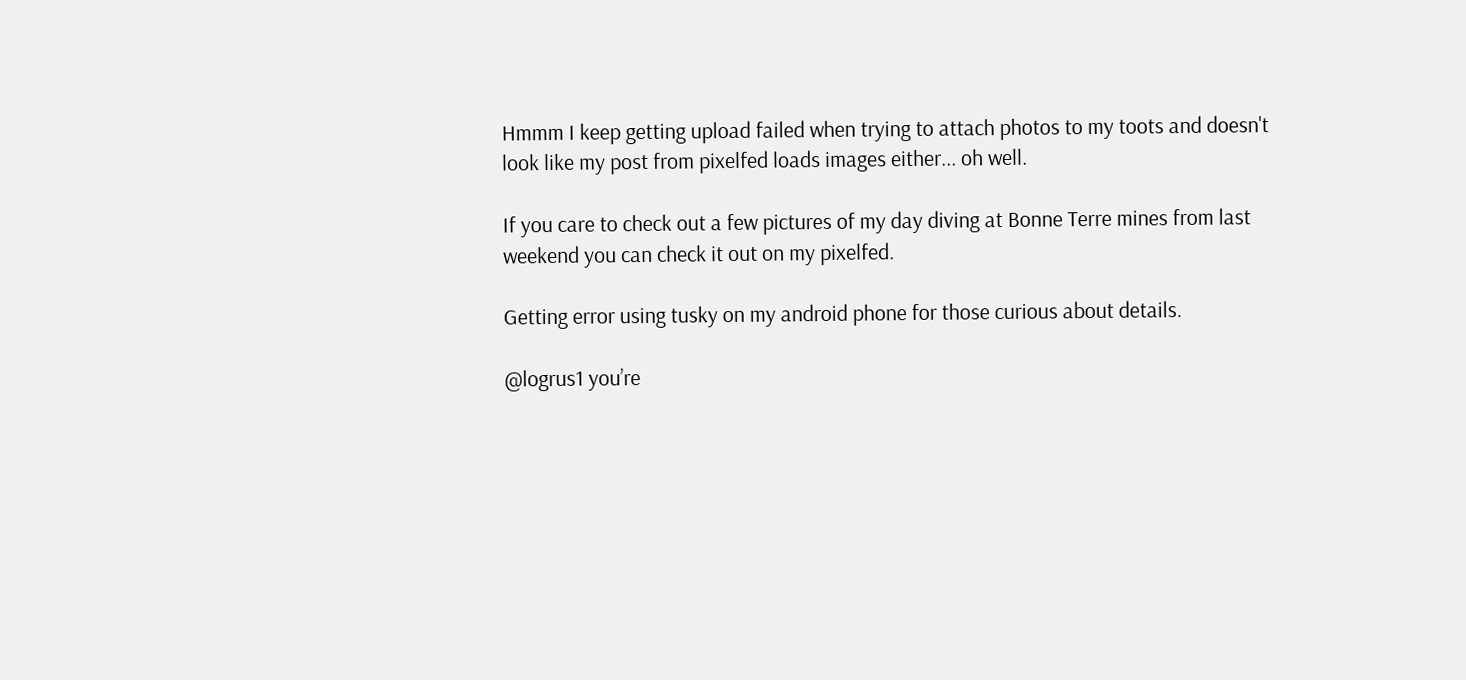Hmmm I keep getting upload failed when trying to attach photos to my toots and doesn't look like my post from pixelfed loads images either... oh well.

If you care to check out a few pictures of my day diving at Bonne Terre mines from last weekend you can check it out on my pixelfed.

Getting error using tusky on my android phone for those curious about details.

@logrus1 you’re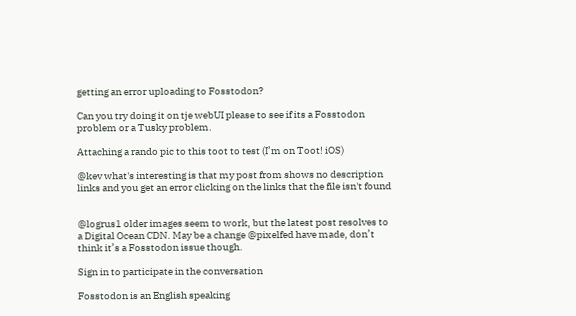getting an error uploading to Fosstodon?

Can you try doing it on tje webUI please to see if its a Fosstodon problem or a Tusky problem.

Attaching a rando pic to this toot to test (I’m on Toot! iOS)

@kev what's interesting is that my post from shows no description links and you get an error clicking on the links that the file isn't found


@logrus1 older images seem to work, but the latest post resolves to a Digital Ocean CDN. May be a change @pixelfed have made, don’t think it’s a Fosstodon issue though.

Sign in to participate in the conversation

Fosstodon is an English speaking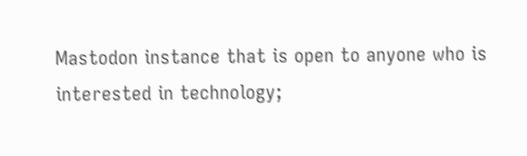Mastodon instance that is open to anyone who is interested in technology;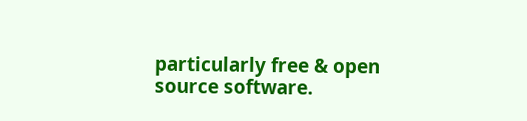particularly free & open source software.